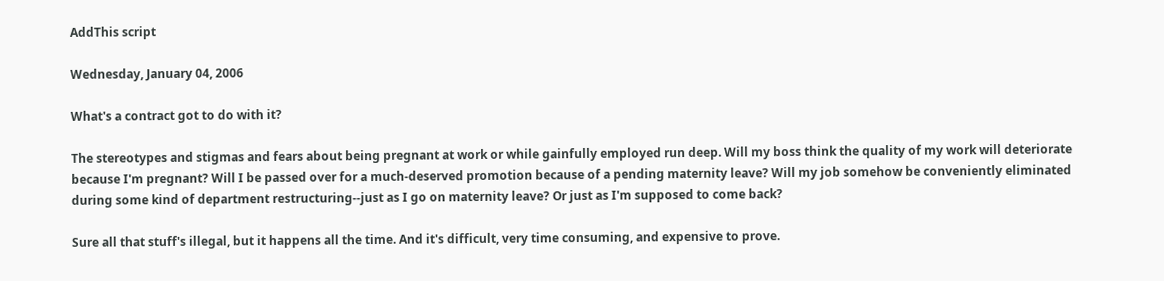AddThis script

Wednesday, January 04, 2006

What's a contract got to do with it?

The stereotypes and stigmas and fears about being pregnant at work or while gainfully employed run deep. Will my boss think the quality of my work will deteriorate because I'm pregnant? Will I be passed over for a much-deserved promotion because of a pending maternity leave? Will my job somehow be conveniently eliminated during some kind of department restructuring--just as I go on maternity leave? Or just as I'm supposed to come back?

Sure all that stuff's illegal, but it happens all the time. And it's difficult, very time consuming, and expensive to prove.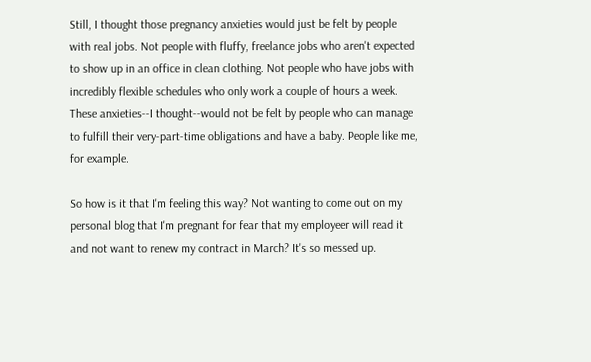Still, I thought those pregnancy anxieties would just be felt by people with real jobs. Not people with fluffy, freelance jobs who aren't expected to show up in an office in clean clothing. Not people who have jobs with incredibly flexible schedules who only work a couple of hours a week. These anxieties--I thought--would not be felt by people who can manage to fulfill their very-part-time obligations and have a baby. People like me, for example.

So how is it that I'm feeling this way? Not wanting to come out on my personal blog that I'm pregnant for fear that my employeer will read it and not want to renew my contract in March? It's so messed up.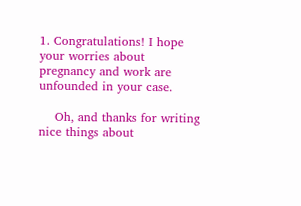1. Congratulations! I hope your worries about pregnancy and work are unfounded in your case.

    Oh, and thanks for writing nice things about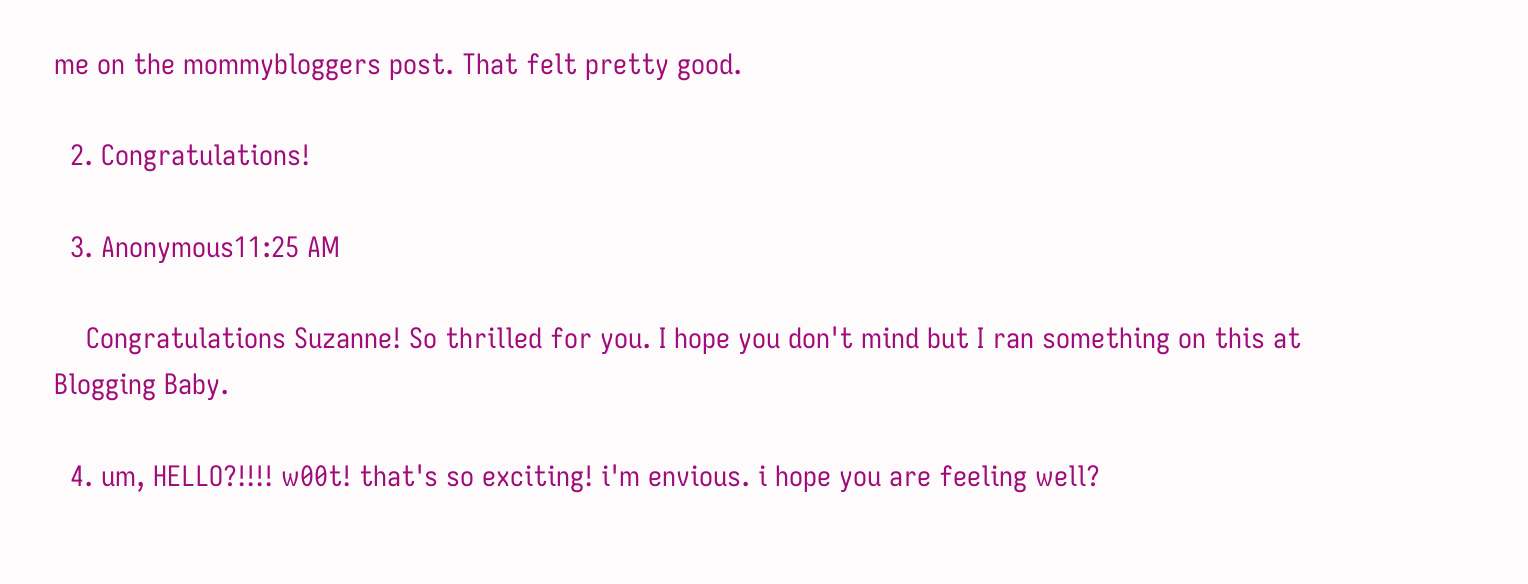me on the mommybloggers post. That felt pretty good.

  2. Congratulations!

  3. Anonymous11:25 AM

    Congratulations Suzanne! So thrilled for you. I hope you don't mind but I ran something on this at Blogging Baby.

  4. um, HELLO?!!!! w00t! that's so exciting! i'm envious. i hope you are feeling well?